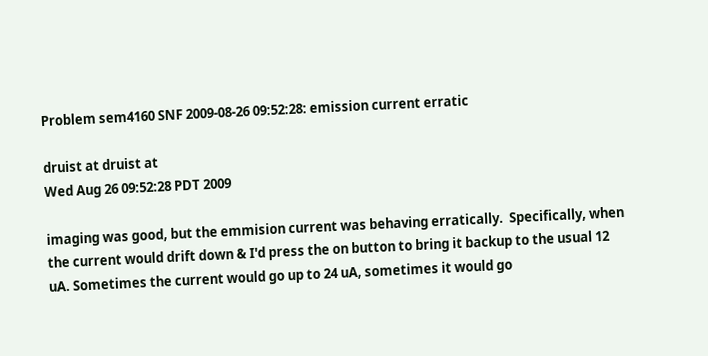Problem sem4160 SNF 2009-08-26 09:52:28: emission current erratic

druist at druist at
Wed Aug 26 09:52:28 PDT 2009

imaging was good, but the emmision current was behaving erratically.  Specifically, when the current would drift down & I'd press the on button to bring it backup to the usual 12 uA. Sometimes the current would go up to 24 uA, sometimes it would go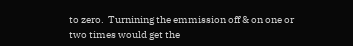to zero.  Turnining the emmission off & on one or two times would get the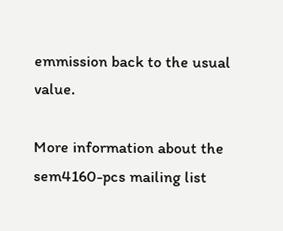emmission back to the usual value.

More information about the sem4160-pcs mailing list